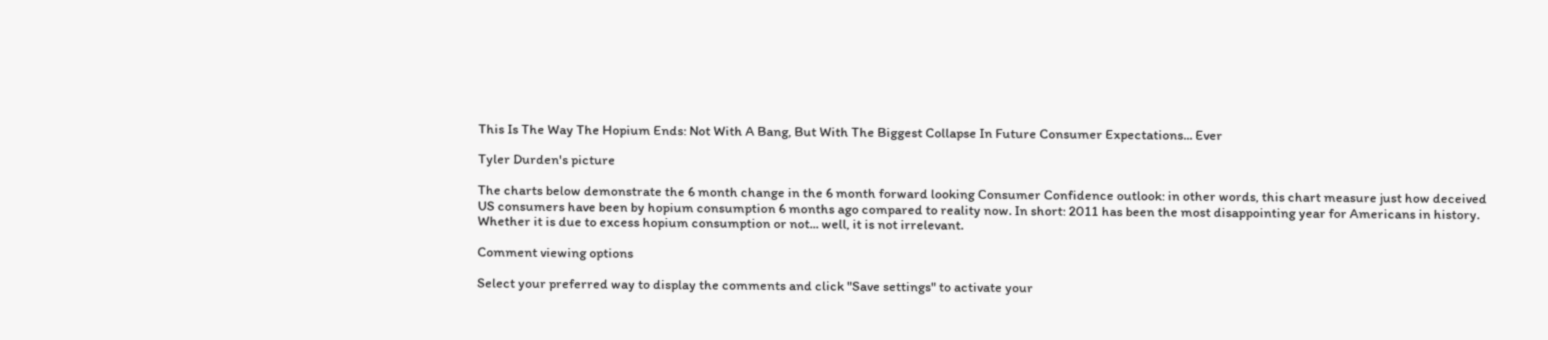This Is The Way The Hopium Ends: Not With A Bang, But With The Biggest Collapse In Future Consumer Expectations... Ever

Tyler Durden's picture

The charts below demonstrate the 6 month change in the 6 month forward looking Consumer Confidence outlook: in other words, this chart measure just how deceived US consumers have been by hopium consumption 6 months ago compared to reality now. In short: 2011 has been the most disappointing year for Americans in history. Whether it is due to excess hopium consumption or not... well, it is not irrelevant.

Comment viewing options

Select your preferred way to display the comments and click "Save settings" to activate your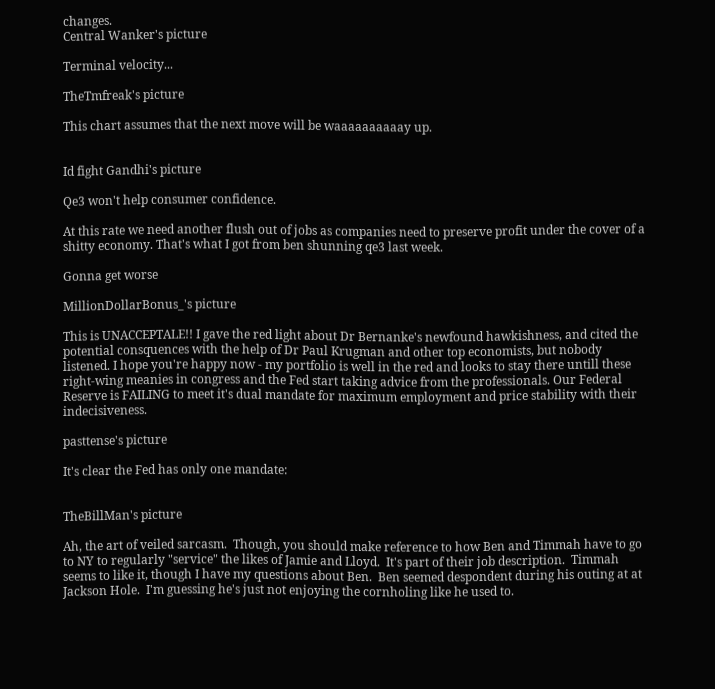changes.
Central Wanker's picture

Terminal velocity...

TheTmfreak's picture

This chart assumes that the next move will be waaaaaaaaaay up.


Id fight Gandhi's picture

Qe3 won't help consumer confidence.

At this rate we need another flush out of jobs as companies need to preserve profit under the cover of a shitty economy. That's what I got from ben shunning qe3 last week.

Gonna get worse

MillionDollarBonus_'s picture

This is UNACCEPTALE!! I gave the red light about Dr Bernanke's newfound hawkishness, and cited the potential consquences with the help of Dr Paul Krugman and other top economists, but nobody listened. I hope you're happy now - my portfolio is well in the red and looks to stay there untill these right-wing meanies in congress and the Fed start taking advice from the professionals. Our Federal Reserve is FAILING to meet it's dual mandate for maximum employment and price stability with their indecisiveness.

pasttense's picture

It's clear the Fed has only one mandate:


TheBillMan's picture

Ah, the art of veiled sarcasm.  Though, you should make reference to how Ben and Timmah have to go to NY to regularly "service" the likes of Jamie and Lloyd.  It's part of their job description.  Timmah seems to like it, though I have my questions about Ben.  Ben seemed despondent during his outing at at Jackson Hole.  I'm guessing he's just not enjoying the cornholing like he used to.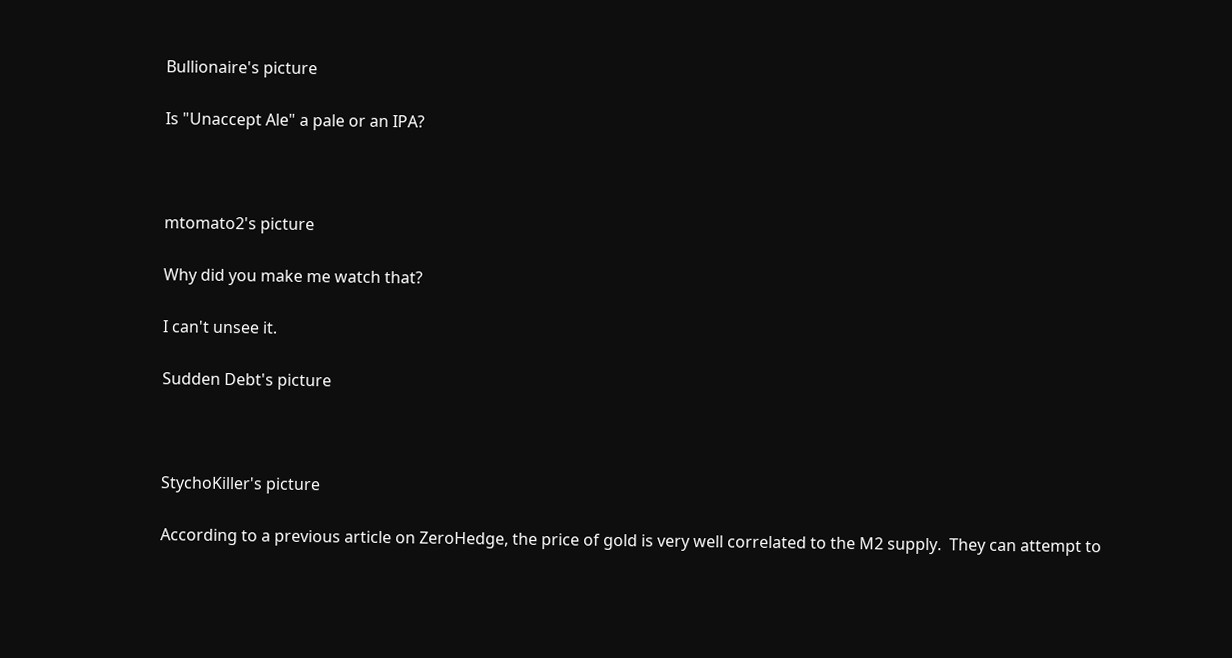Bullionaire's picture

Is "Unaccept Ale" a pale or an IPA?



mtomato2's picture

Why did you make me watch that?

I can't unsee it.

Sudden Debt's picture



StychoKiller's picture

According to a previous article on ZeroHedge, the price of gold is very well correlated to the M2 supply.  They can attempt to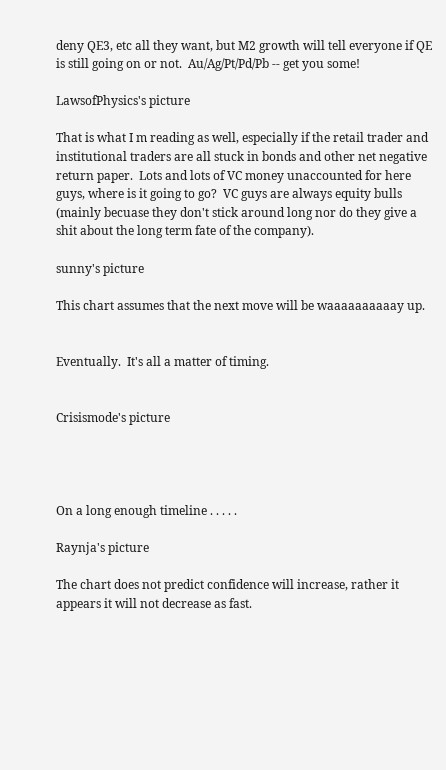deny QE3, etc all they want, but M2 growth will tell everyone if QE is still going on or not.  Au/Ag/Pt/Pd/Pb -- get you some!

LawsofPhysics's picture

That is what I m reading as well, especially if the retail trader and institutional traders are all stuck in bonds and other net negative return paper.  Lots and lots of VC money unaccounted for here guys, where is it going to go?  VC guys are always equity bulls (mainly becuase they don't stick around long nor do they give a shit about the long term fate of the company).

sunny's picture

This chart assumes that the next move will be waaaaaaaaaay up.


Eventually.  It's all a matter of timing.


Crisismode's picture




On a long enough timeline . . . . .

Raynja's picture

The chart does not predict confidence will increase, rather it appears it will not decrease as fast.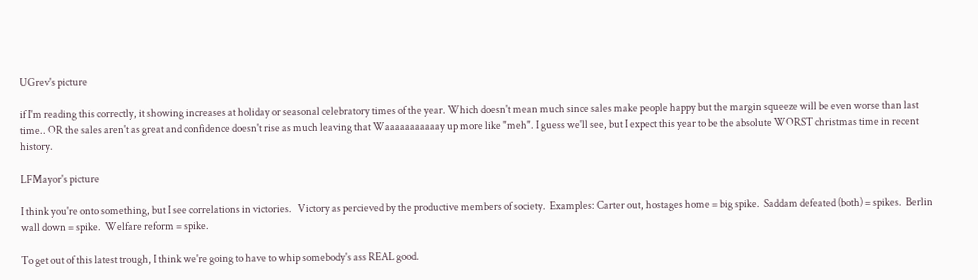UGrev's picture

if I'm reading this correctly, it showing increases at holiday or seasonal celebratory times of the year. Which doesn't mean much since sales make people happy but the margin squeeze will be even worse than last time.. OR the sales aren't as great and confidence doesn't rise as much leaving that Waaaaaaaaaaay up more like "meh". I guess we'll see, but I expect this year to be the absolute WORST christmas time in recent history.

LFMayor's picture

I think you're onto something, but I see correlations in victories.   Victory as percieved by the productive members of society.  Examples: Carter out, hostages home = big spike.  Saddam defeated (both) = spikes.  Berlin wall down = spike.  Welfare reform = spike.

To get out of this latest trough, I think we're going to have to whip somebody's ass REAL good.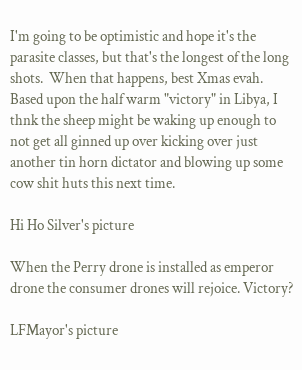I'm going to be optimistic and hope it's the parasite classes, but that's the longest of the long shots.  When that happens, best Xmas evah.  Based upon the half warm "victory" in Libya, I thnk the sheep might be waking up enough to not get all ginned up over kicking over just another tin horn dictator and blowing up some cow shit huts this next time.

Hi Ho Silver's picture

When the Perry drone is installed as emperor drone the consumer drones will rejoice. Victory?

LFMayor's picture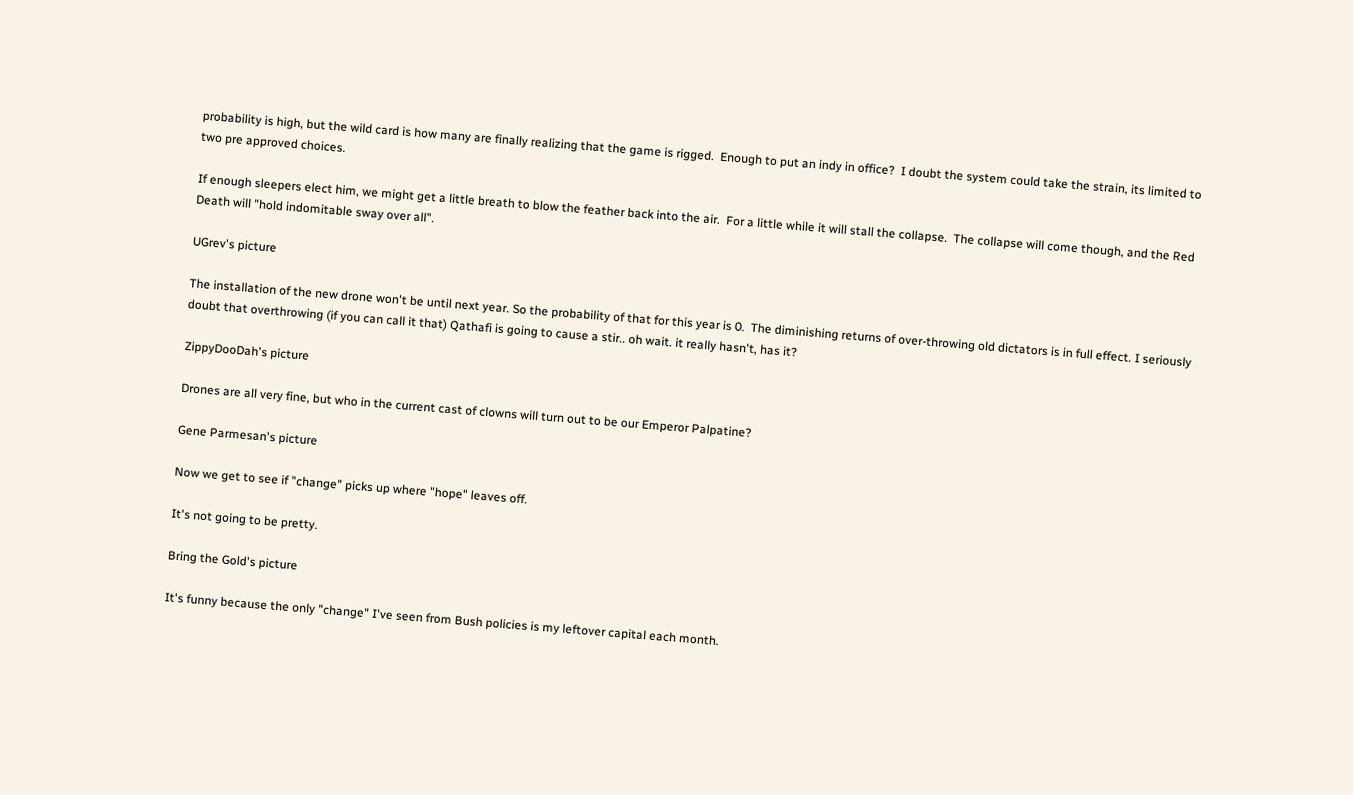probability is high, but the wild card is how many are finally realizing that the game is rigged.  Enough to put an indy in office?  I doubt the system could take the strain, its limited to two pre approved choices.

If enough sleepers elect him, we might get a little breath to blow the feather back into the air.  For a little while it will stall the collapse.  The collapse will come though, and the Red Death will "hold indomitable sway over all".

UGrev's picture

The installation of the new drone won't be until next year. So the probability of that for this year is 0.  The diminishing returns of over-throwing old dictators is in full effect. I seriously doubt that overthrowing (if you can call it that) Qathafi is going to cause a stir.. oh wait. it really hasn't, has it?

ZippyDooDah's picture

Drones are all very fine, but who in the current cast of clowns will turn out to be our Emperor Palpatine?

Gene Parmesan's picture

Now we get to see if "change" picks up where "hope" leaves off.

It's not going to be pretty.

Bring the Gold's picture

It's funny because the only "change" I've seen from Bush policies is my leftover capital each month.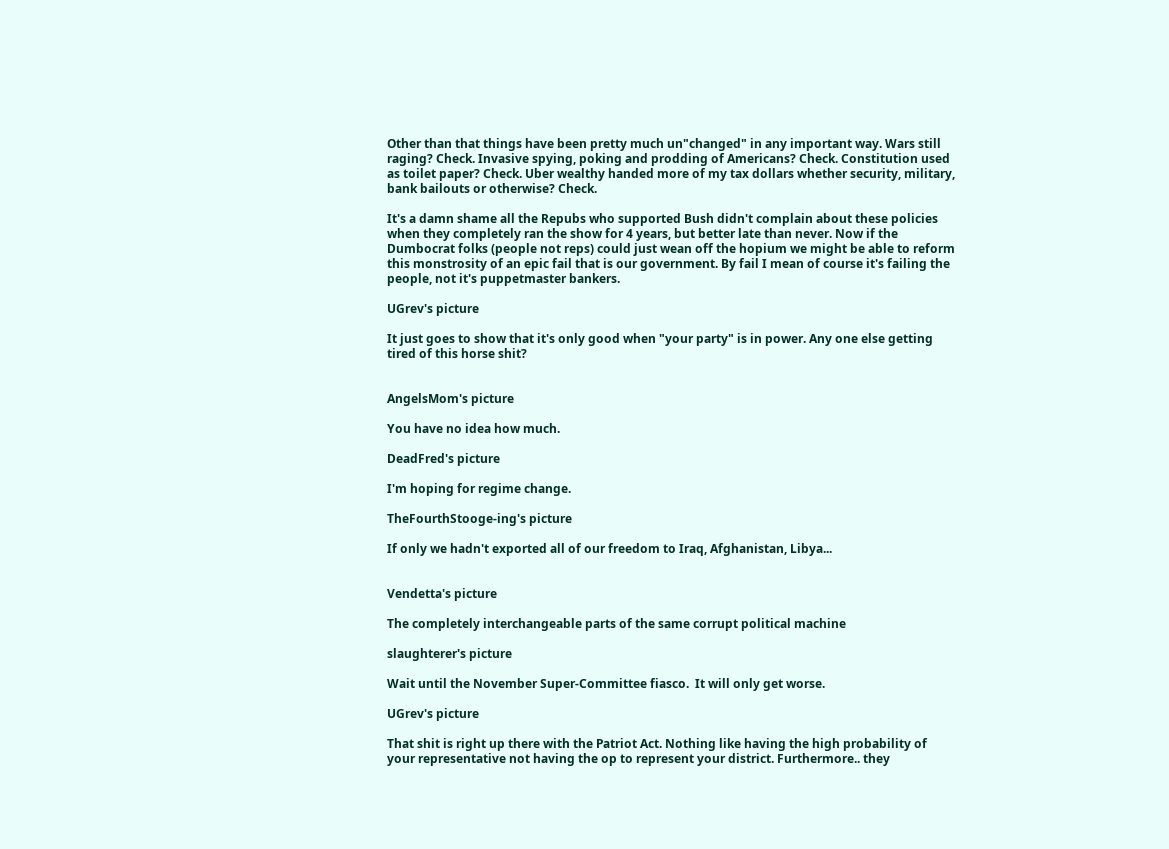Other than that things have been pretty much un"changed" in any important way. Wars still raging? Check. Invasive spying, poking and prodding of Americans? Check. Constitution used as toilet paper? Check. Uber wealthy handed more of my tax dollars whether security, military, bank bailouts or otherwise? Check.

It's a damn shame all the Repubs who supported Bush didn't complain about these policies when they completely ran the show for 4 years, but better late than never. Now if the Dumbocrat folks (people not reps) could just wean off the hopium we might be able to reform this monstrosity of an epic fail that is our government. By fail I mean of course it's failing the people, not it's puppetmaster bankers.

UGrev's picture

It just goes to show that it's only good when "your party" is in power. Any one else getting tired of this horse shit?


AngelsMom's picture

You have no idea how much.

DeadFred's picture

I'm hoping for regime change.

TheFourthStooge-ing's picture

If only we hadn't exported all of our freedom to Iraq, Afghanistan, Libya...


Vendetta's picture

The completely interchangeable parts of the same corrupt political machine

slaughterer's picture

Wait until the November Super-Committee fiasco.  It will only get worse.

UGrev's picture

That shit is right up there with the Patriot Act. Nothing like having the high probability of your representative not having the op to represent your district. Furthermore.. they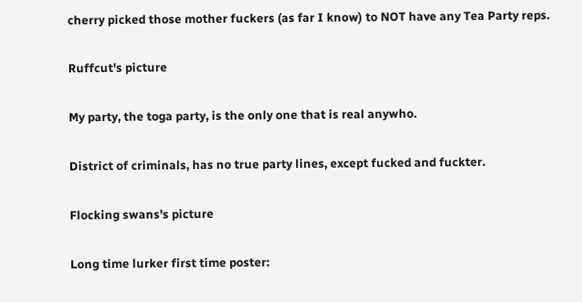cherry picked those mother fuckers (as far I know) to NOT have any Tea Party reps.

Ruffcut's picture

My party, the toga party, is the only one that is real anywho.

District of criminals, has no true party lines, except fucked and fuckter.

Flocking swans's picture

Long time lurker first time poster: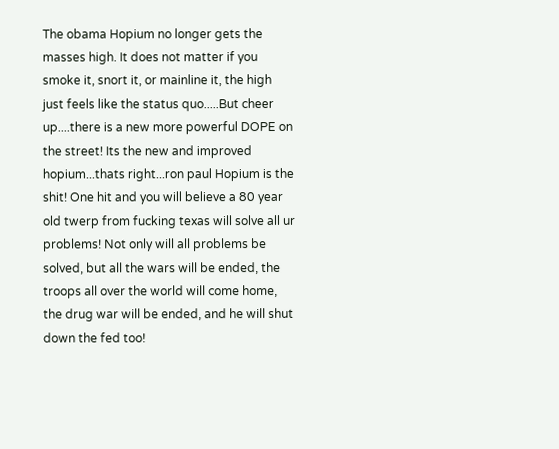The obama Hopium no longer gets the masses high. It does not matter if you smoke it, snort it, or mainline it, the high just feels like the status quo.....But cheer up....there is a new more powerful DOPE on the street! Its the new and improved hopium...thats right...ron paul Hopium is the shit! One hit and you will believe a 80 year old twerp from fucking texas will solve all ur problems! Not only will all problems be solved, but all the wars will be ended, the troops all over the world will come home, the drug war will be ended, and he will shut down the fed too!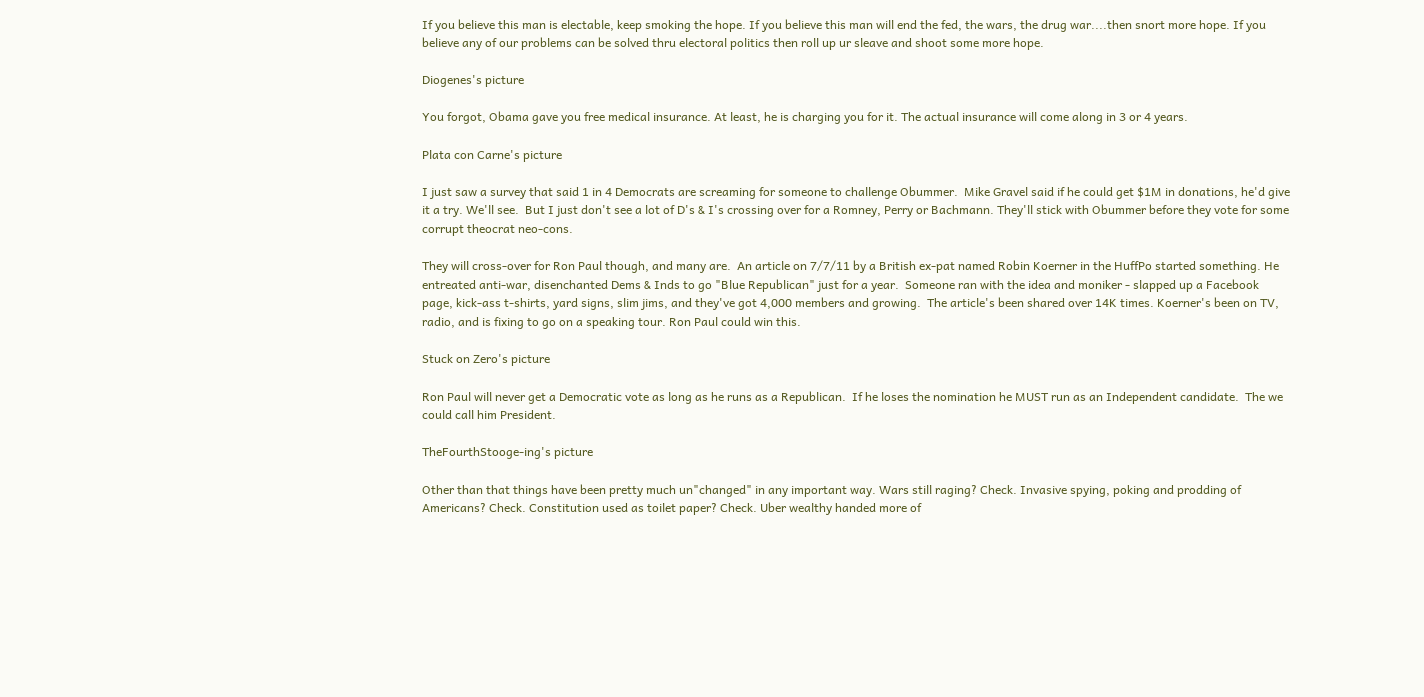If you believe this man is electable, keep smoking the hope. If you believe this man will end the fed, the wars, the drug war....then snort more hope. If you believe any of our problems can be solved thru electoral politics then roll up ur sleave and shoot some more hope.

Diogenes's picture

You forgot, Obama gave you free medical insurance. At least, he is charging you for it. The actual insurance will come along in 3 or 4 years.

Plata con Carne's picture

I just saw a survey that said 1 in 4 Democrats are screaming for someone to challenge Obummer.  Mike Gravel said if he could get $1M in donations, he'd give it a try. We'll see.  But I just don't see a lot of D's & I's crossing over for a Romney, Perry or Bachmann. They'll stick with Obummer before they vote for some corrupt theocrat neo-cons.

They will cross-over for Ron Paul though, and many are.  An article on 7/7/11 by a British ex-pat named Robin Koerner in the HuffPo started something. He entreated anti-war, disenchanted Dems & Inds to go "Blue Republican" just for a year.  Someone ran with the idea and moniker - slapped up a Facebook page, kick-ass t-shirts, yard signs, slim jims, and they've got 4,000 members and growing.  The article's been shared over 14K times. Koerner's been on TV, radio, and is fixing to go on a speaking tour. Ron Paul could win this.

Stuck on Zero's picture

Ron Paul will never get a Democratic vote as long as he runs as a Republican.  If he loses the nomination he MUST run as an Independent candidate.  The we could call him President.

TheFourthStooge-ing's picture

Other than that things have been pretty much un"changed" in any important way. Wars still raging? Check. Invasive spying, poking and prodding of Americans? Check. Constitution used as toilet paper? Check. Uber wealthy handed more of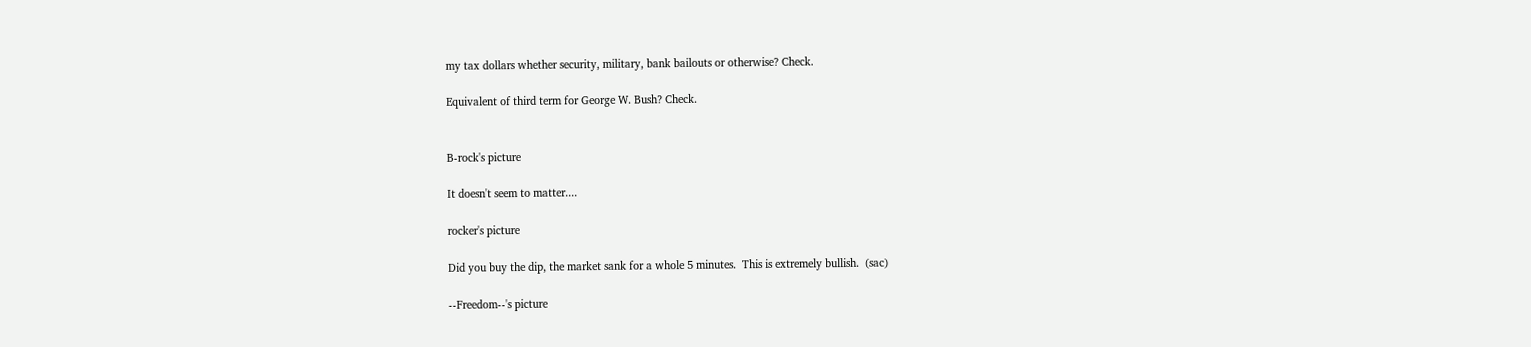my tax dollars whether security, military, bank bailouts or otherwise? Check.

Equivalent of third term for George W. Bush? Check.


B-rock's picture

It doesn't seem to matter....

rocker's picture

Did you buy the dip, the market sank for a whole 5 minutes.  This is extremely bullish.  (sac)

--Freedom--'s picture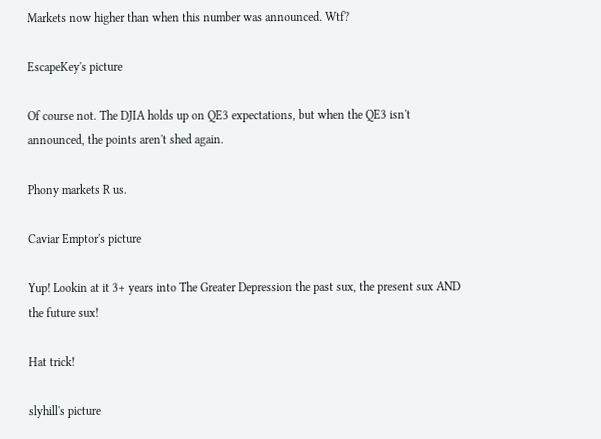Markets now higher than when this number was announced. Wtf?

EscapeKey's picture

Of course not. The DJIA holds up on QE3 expectations, but when the QE3 isn't announced, the points aren't shed again.

Phony markets R us.

Caviar Emptor's picture

Yup! Lookin at it 3+ years into The Greater Depression the past sux, the present sux AND the future sux!

Hat trick!

slyhill's picture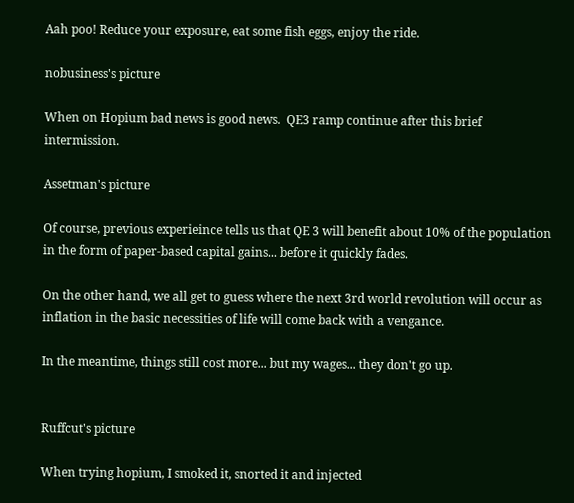Aah poo! Reduce your exposure, eat some fish eggs, enjoy the ride.

nobusiness's picture

When on Hopium bad news is good news.  QE3 ramp continue after this brief intermission.

Assetman's picture

Of course, previous experieince tells us that QE 3 will benefit about 10% of the population in the form of paper-based capital gains... before it quickly fades.

On the other hand, we all get to guess where the next 3rd world revolution will occur as inflation in the basic necessities of life will come back with a vengance.

In the meantime, things still cost more... but my wages... they don't go up.


Ruffcut's picture

When trying hopium, I smoked it, snorted it and injected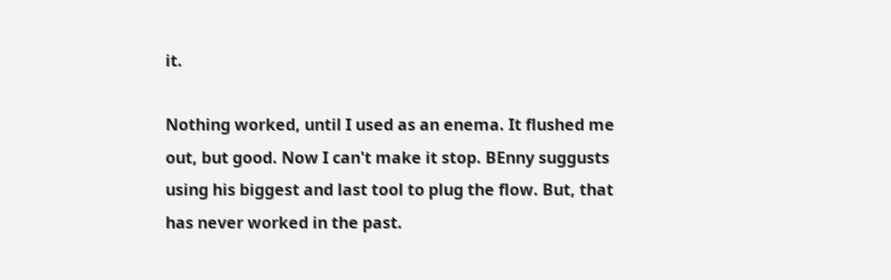it.

Nothing worked, until I used as an enema. It flushed me out, but good. Now I can't make it stop. BEnny suggusts using his biggest and last tool to plug the flow. But, that has never worked in the past.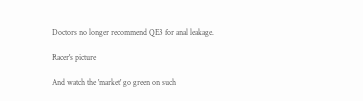Doctors no longer recommend QE3 for anal leakage.

Racer's picture

And watch the 'market' go green on such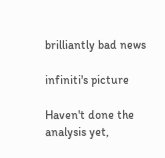brilliantly bad news

infiniti's picture

Haven't done the analysis yet,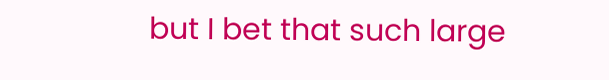but I bet that such large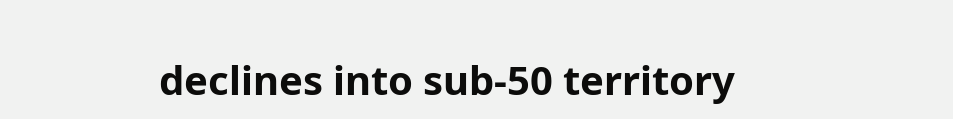declines into sub-50 territory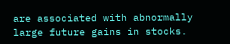are associated with abnormally large future gains in stocks.